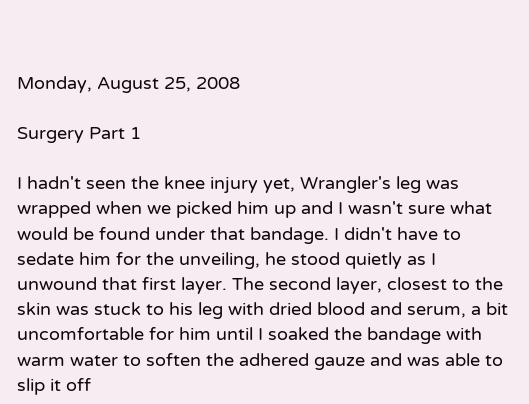Monday, August 25, 2008

Surgery Part 1

I hadn't seen the knee injury yet, Wrangler's leg was wrapped when we picked him up and I wasn't sure what would be found under that bandage. I didn't have to sedate him for the unveiling, he stood quietly as I unwound that first layer. The second layer, closest to the skin was stuck to his leg with dried blood and serum, a bit uncomfortable for him until I soaked the bandage with warm water to soften the adhered gauze and was able to slip it off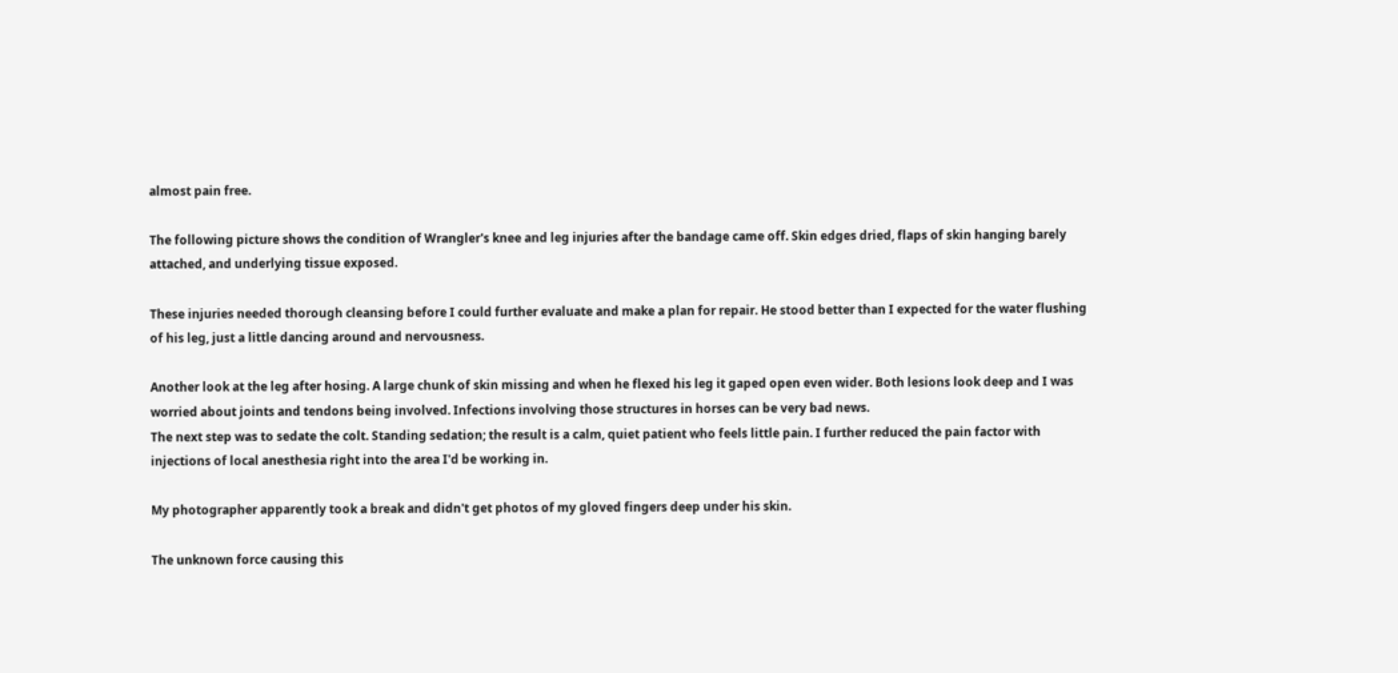almost pain free.

The following picture shows the condition of Wrangler's knee and leg injuries after the bandage came off. Skin edges dried, flaps of skin hanging barely attached, and underlying tissue exposed.

These injuries needed thorough cleansing before I could further evaluate and make a plan for repair. He stood better than I expected for the water flushing of his leg, just a little dancing around and nervousness.

Another look at the leg after hosing. A large chunk of skin missing and when he flexed his leg it gaped open even wider. Both lesions look deep and I was worried about joints and tendons being involved. Infections involving those structures in horses can be very bad news.
The next step was to sedate the colt. Standing sedation; the result is a calm, quiet patient who feels little pain. I further reduced the pain factor with injections of local anesthesia right into the area I'd be working in.

My photographer apparently took a break and didn't get photos of my gloved fingers deep under his skin.

The unknown force causing this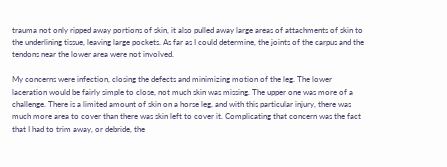trauma not only ripped away portions of skin, it also pulled away large areas of attachments of skin to the underlining tissue, leaving large pockets. As far as I could determine, the joints of the carpus and the tendons near the lower area were not involved.

My concerns were infection, closing the defects and minimizing motion of the leg. The lower laceration would be fairly simple to close, not much skin was missing. The upper one was more of a challenge. There is a limited amount of skin on a horse leg, and with this particular injury, there was much more area to cover than there was skin left to cover it. Complicating that concern was the fact that I had to trim away, or debride, the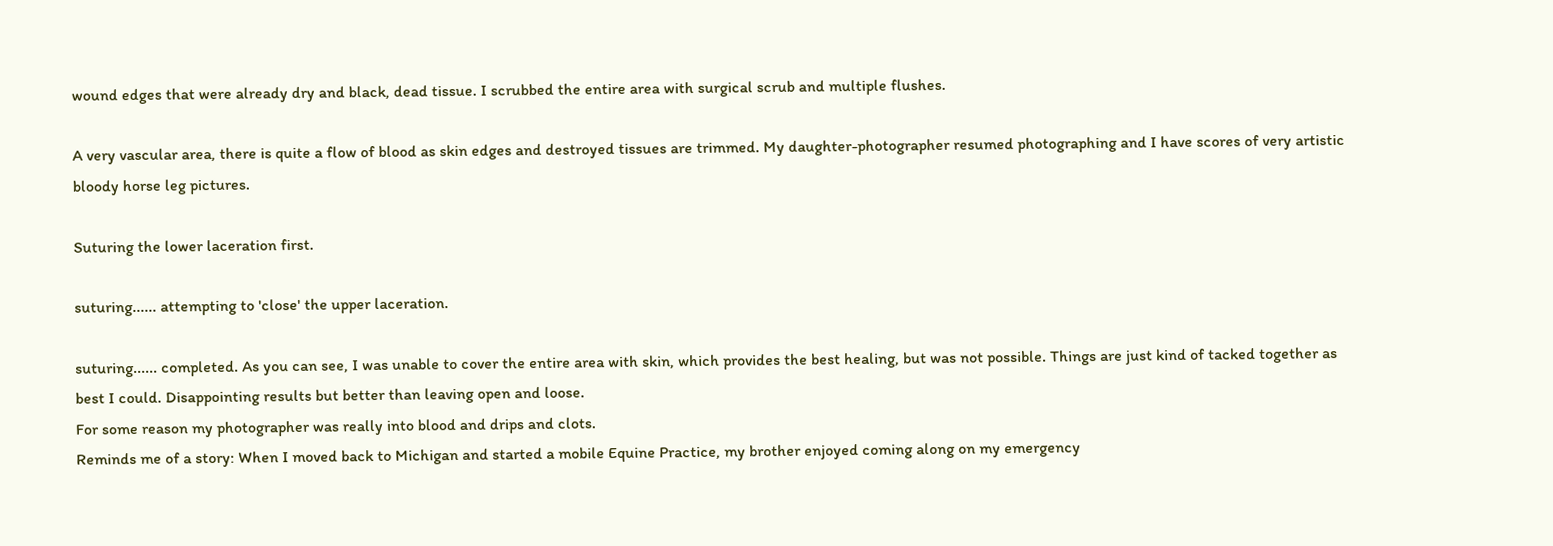wound edges that were already dry and black, dead tissue. I scrubbed the entire area with surgical scrub and multiple flushes.

A very vascular area, there is quite a flow of blood as skin edges and destroyed tissues are trimmed. My daughter-photographer resumed photographing and I have scores of very artistic bloody horse leg pictures.

Suturing the lower laceration first.

suturing...... attempting to 'close' the upper laceration.

suturing...... completed. As you can see, I was unable to cover the entire area with skin, which provides the best healing, but was not possible. Things are just kind of tacked together as best I could. Disappointing results but better than leaving open and loose.
For some reason my photographer was really into blood and drips and clots.
Reminds me of a story: When I moved back to Michigan and started a mobile Equine Practice, my brother enjoyed coming along on my emergency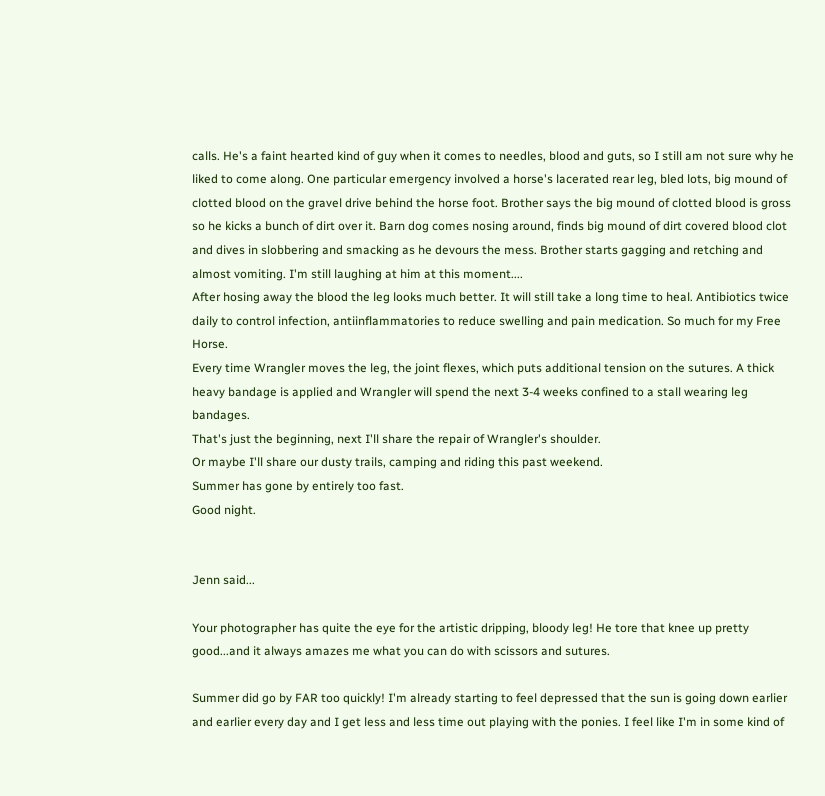calls. He's a faint hearted kind of guy when it comes to needles, blood and guts, so I still am not sure why he liked to come along. One particular emergency involved a horse's lacerated rear leg, bled lots, big mound of clotted blood on the gravel drive behind the horse foot. Brother says the big mound of clotted blood is gross so he kicks a bunch of dirt over it. Barn dog comes nosing around, finds big mound of dirt covered blood clot and dives in slobbering and smacking as he devours the mess. Brother starts gagging and retching and almost vomiting. I'm still laughing at him at this moment....
After hosing away the blood the leg looks much better. It will still take a long time to heal. Antibiotics twice daily to control infection, antiinflammatories to reduce swelling and pain medication. So much for my Free Horse.
Every time Wrangler moves the leg, the joint flexes, which puts additional tension on the sutures. A thick heavy bandage is applied and Wrangler will spend the next 3-4 weeks confined to a stall wearing leg bandages.
That's just the beginning, next I'll share the repair of Wrangler's shoulder.
Or maybe I'll share our dusty trails, camping and riding this past weekend.
Summer has gone by entirely too fast.
Good night.


Jenn said...

Your photographer has quite the eye for the artistic dripping, bloody leg! He tore that knee up pretty good...and it always amazes me what you can do with scissors and sutures.

Summer did go by FAR too quickly! I'm already starting to feel depressed that the sun is going down earlier and earlier every day and I get less and less time out playing with the ponies. I feel like I'm in some kind of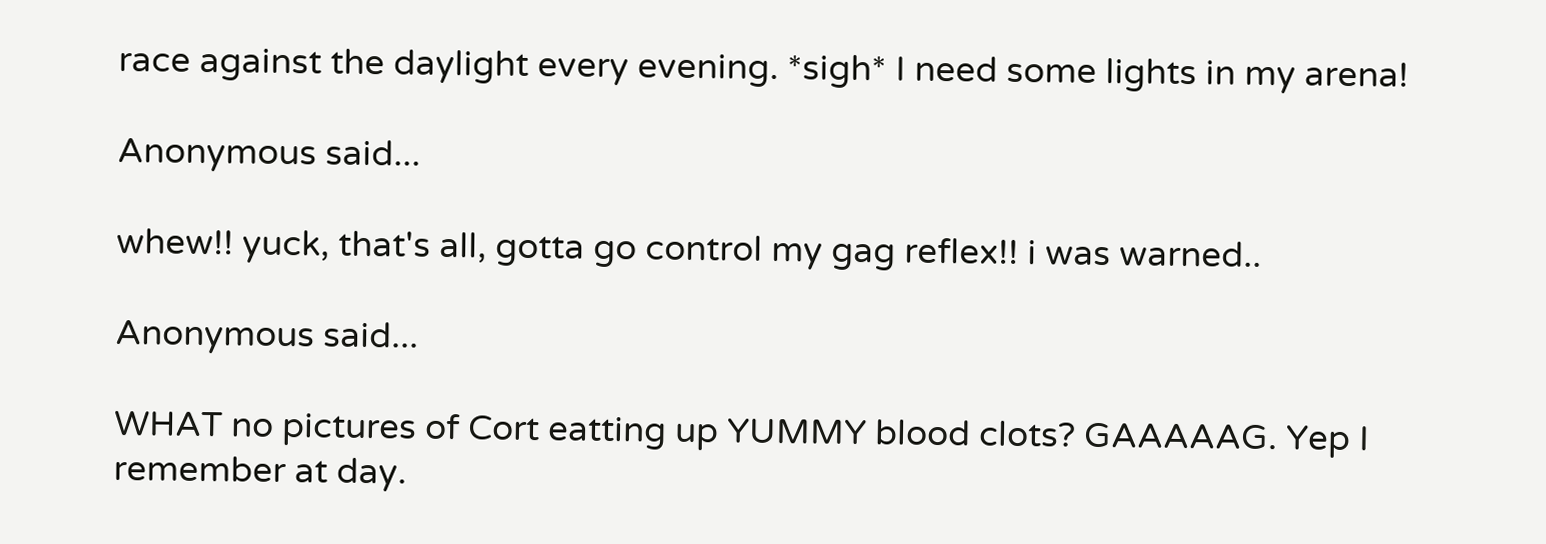race against the daylight every evening. *sigh* I need some lights in my arena!

Anonymous said...

whew!! yuck, that's all, gotta go control my gag reflex!! i was warned..

Anonymous said...

WHAT no pictures of Cort eatting up YUMMY blood clots? GAAAAAG. Yep I remember at day.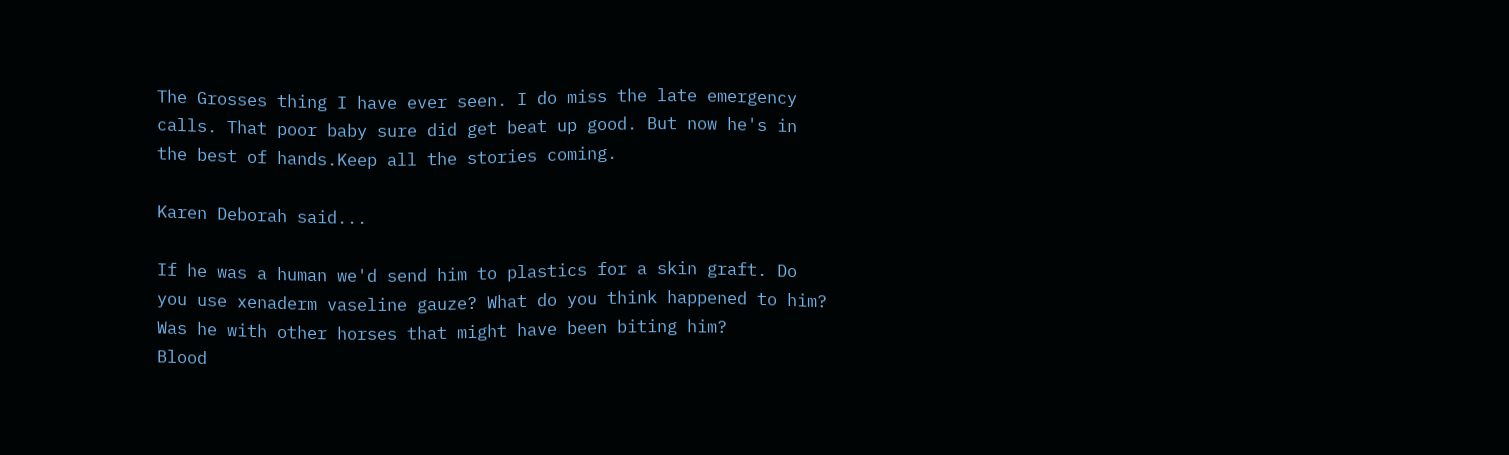The Grosses thing I have ever seen. I do miss the late emergency calls. That poor baby sure did get beat up good. But now he's in the best of hands.Keep all the stories coming.

Karen Deborah said...

If he was a human we'd send him to plastics for a skin graft. Do you use xenaderm vaseline gauze? What do you think happened to him?
Was he with other horses that might have been biting him?
Blood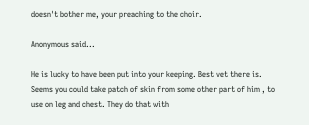doesn't bother me, your preaching to the choir.

Anonymous said...

He is lucky to have been put into your keeping. Best vet there is. Seems you could take patch of skin from some other part of him , to use on leg and chest. They do that with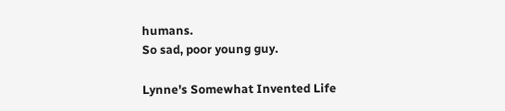humans.
So sad, poor young guy.

Lynne's Somewhat Invented Life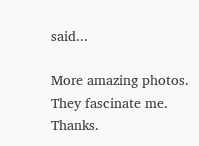said...

More amazing photos. They fascinate me. Thanks.